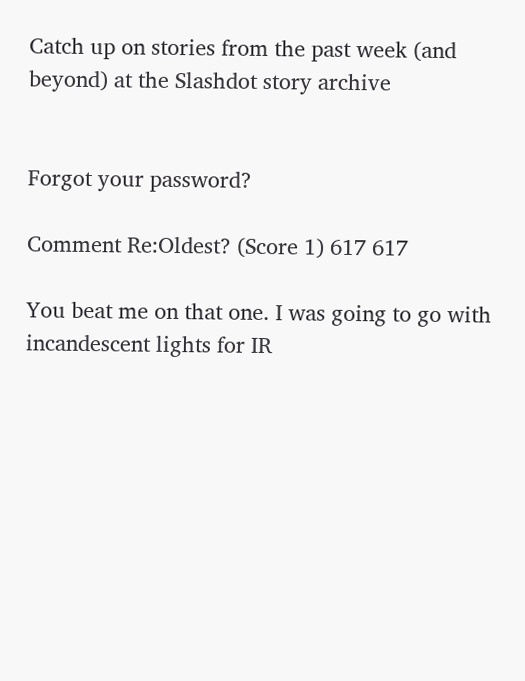Catch up on stories from the past week (and beyond) at the Slashdot story archive


Forgot your password?

Comment Re:Oldest? (Score 1) 617 617

You beat me on that one. I was going to go with incandescent lights for IR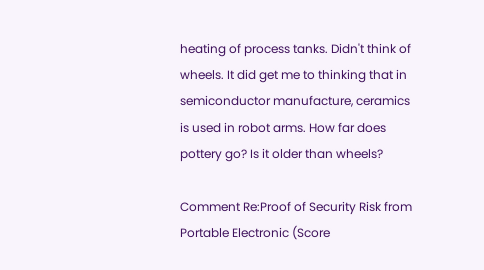heating of process tanks. Didn't think of wheels. It did get me to thinking that in semiconductor manufacture, ceramics is used in robot arms. How far does pottery go? Is it older than wheels?

Comment Re:Proof of Security Risk from Portable Electronic (Score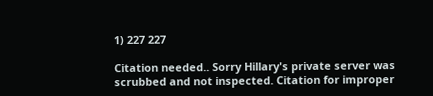1) 227 227

Citation needed.. Sorry Hillary's private server was scrubbed and not inspected. Citation for improper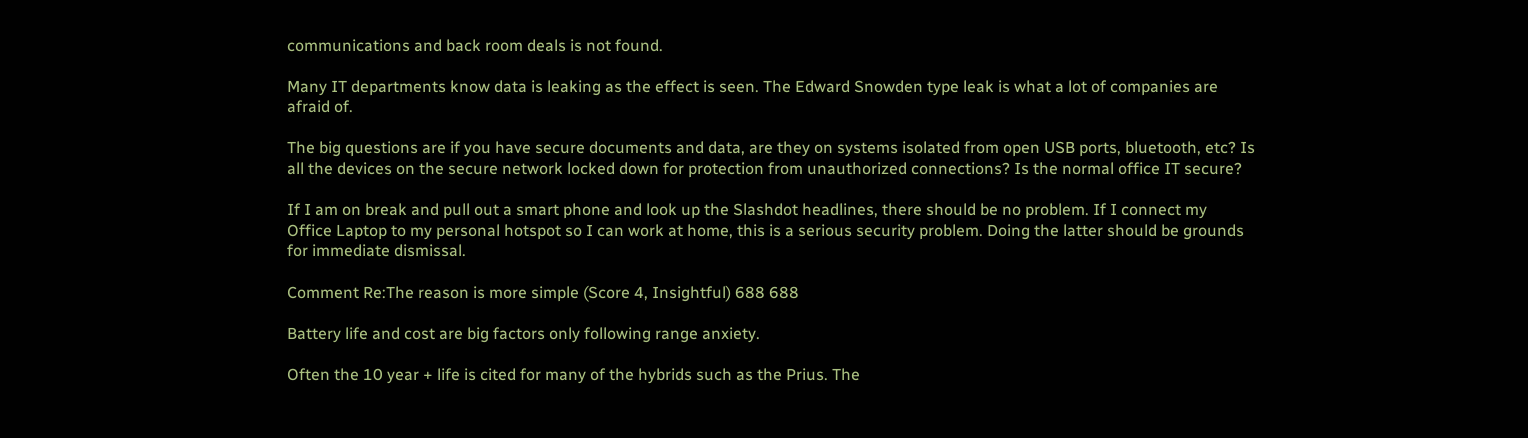communications and back room deals is not found.

Many IT departments know data is leaking as the effect is seen. The Edward Snowden type leak is what a lot of companies are afraid of.

The big questions are if you have secure documents and data, are they on systems isolated from open USB ports, bluetooth, etc? Is all the devices on the secure network locked down for protection from unauthorized connections? Is the normal office IT secure?

If I am on break and pull out a smart phone and look up the Slashdot headlines, there should be no problem. If I connect my Office Laptop to my personal hotspot so I can work at home, this is a serious security problem. Doing the latter should be grounds for immediate dismissal.

Comment Re:The reason is more simple (Score 4, Insightful) 688 688

Battery life and cost are big factors only following range anxiety.

Often the 10 year + life is cited for many of the hybrids such as the Prius. The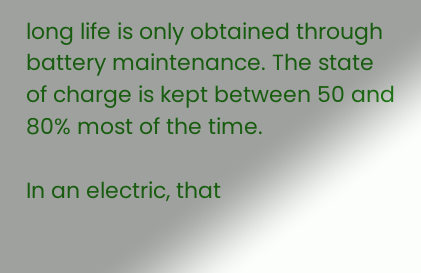long life is only obtained through battery maintenance. The state of charge is kept between 50 and 80% most of the time.

In an electric, that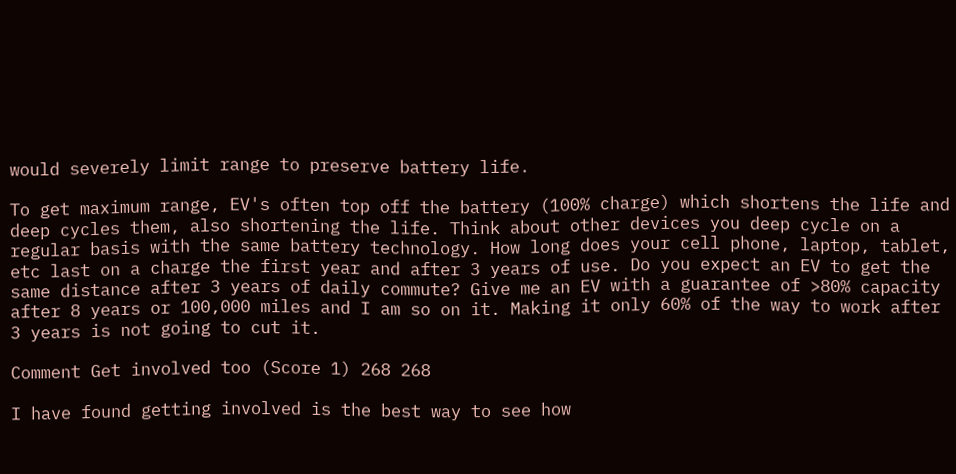would severely limit range to preserve battery life.

To get maximum range, EV's often top off the battery (100% charge) which shortens the life and deep cycles them, also shortening the life. Think about other devices you deep cycle on a regular basis with the same battery technology. How long does your cell phone, laptop, tablet, etc last on a charge the first year and after 3 years of use. Do you expect an EV to get the same distance after 3 years of daily commute? Give me an EV with a guarantee of >80% capacity after 8 years or 100,000 miles and I am so on it. Making it only 60% of the way to work after 3 years is not going to cut it.

Comment Get involved too (Score 1) 268 268

I have found getting involved is the best way to see how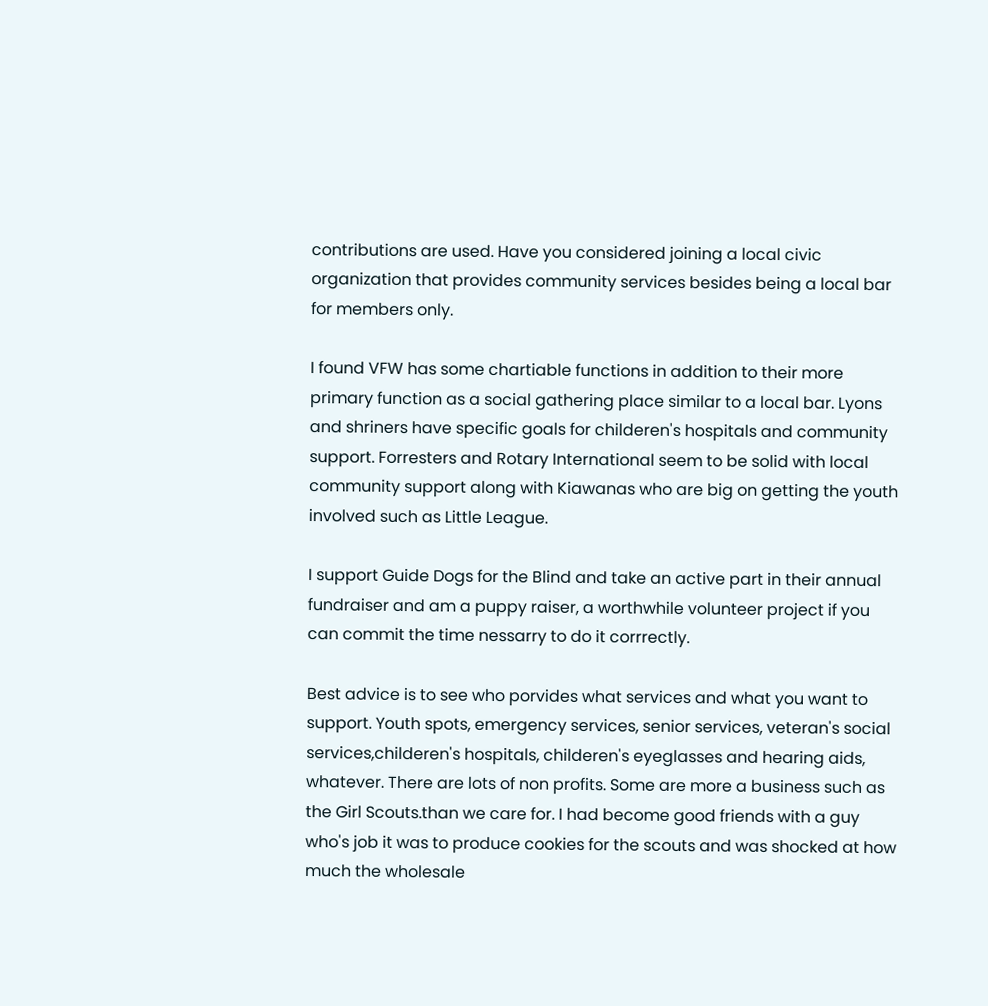contributions are used. Have you considered joining a local civic organization that provides community services besides being a local bar for members only.

I found VFW has some chartiable functions in addition to their more primary function as a social gathering place similar to a local bar. Lyons and shriners have specific goals for childeren's hospitals and community support. Forresters and Rotary International seem to be solid with local community support along with Kiawanas who are big on getting the youth involved such as Little League.

I support Guide Dogs for the Blind and take an active part in their annual fundraiser and am a puppy raiser, a worthwhile volunteer project if you can commit the time nessarry to do it corrrectly.

Best advice is to see who porvides what services and what you want to support. Youth spots, emergency services, senior services, veteran's social services,childeren's hospitals, childeren's eyeglasses and hearing aids, whatever. There are lots of non profits. Some are more a business such as the Girl Scouts.than we care for. I had become good friends with a guy who's job it was to produce cookies for the scouts and was shocked at how much the wholesale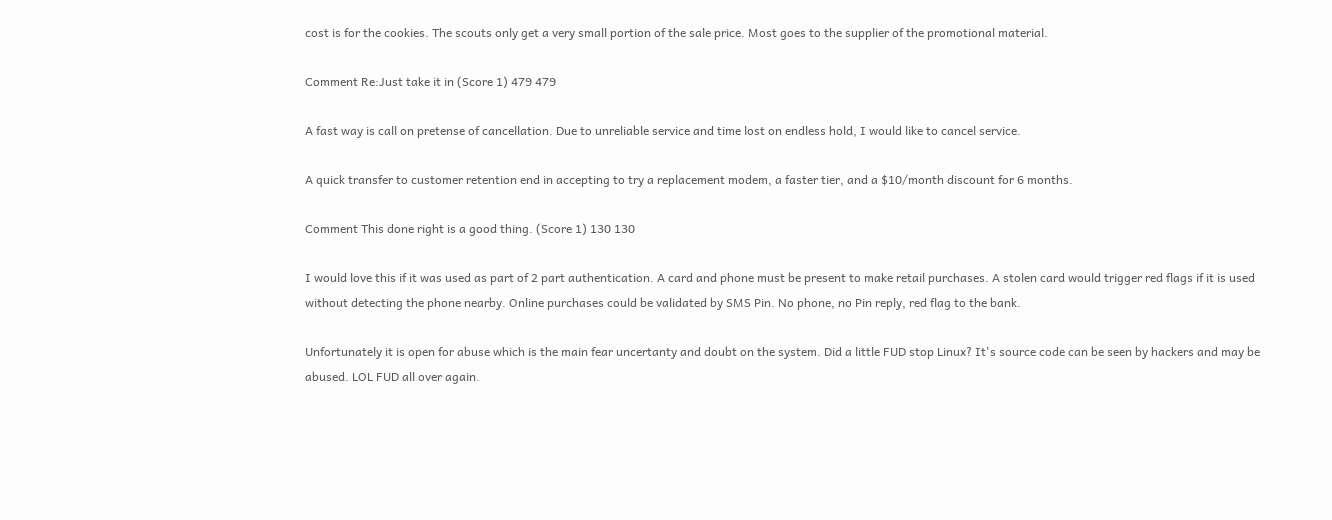cost is for the cookies. The scouts only get a very small portion of the sale price. Most goes to the supplier of the promotional material.

Comment Re:Just take it in (Score 1) 479 479

A fast way is call on pretense of cancellation. Due to unreliable service and time lost on endless hold, I would like to cancel service.

A quick transfer to customer retention end in accepting to try a replacement modem, a faster tier, and a $10/month discount for 6 months.

Comment This done right is a good thing. (Score 1) 130 130

I would love this if it was used as part of 2 part authentication. A card and phone must be present to make retail purchases. A stolen card would trigger red flags if it is used without detecting the phone nearby. Online purchases could be validated by SMS Pin. No phone, no Pin reply, red flag to the bank.

Unfortunately it is open for abuse which is the main fear uncertanty and doubt on the system. Did a little FUD stop Linux? It's source code can be seen by hackers and may be abused. LOL FUD all over again.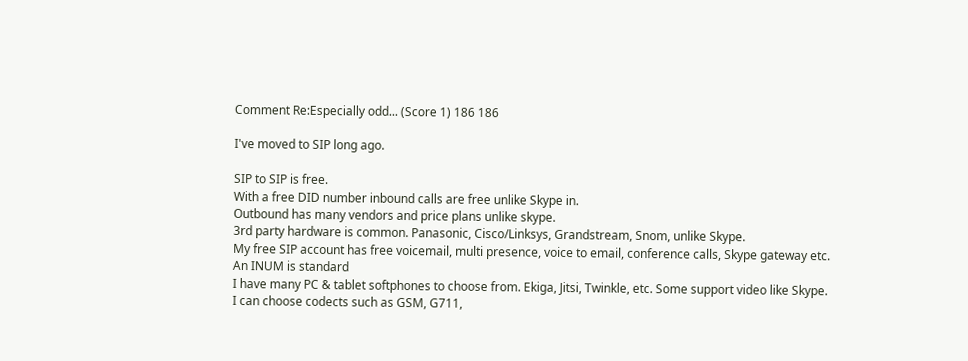Comment Re:Especially odd... (Score 1) 186 186

I've moved to SIP long ago.

SIP to SIP is free.
With a free DID number inbound calls are free unlike Skype in.
Outbound has many vendors and price plans unlike skype.
3rd party hardware is common. Panasonic, Cisco/Linksys, Grandstream, Snom, unlike Skype.
My free SIP account has free voicemail, multi presence, voice to email, conference calls, Skype gateway etc.
An INUM is standard
I have many PC & tablet softphones to choose from. Ekiga, Jitsi, Twinkle, etc. Some support video like Skype.
I can choose codects such as GSM, G711,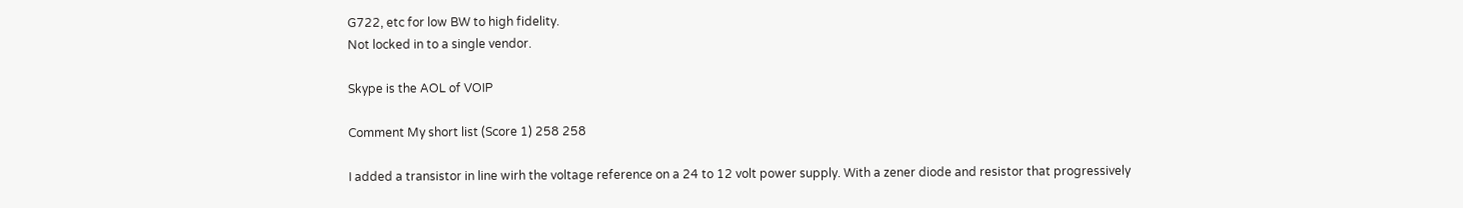G722, etc for low BW to high fidelity.
Not locked in to a single vendor.

Skype is the AOL of VOIP

Comment My short list (Score 1) 258 258

I added a transistor in line wirh the voltage reference on a 24 to 12 volt power supply. With a zener diode and resistor that progressively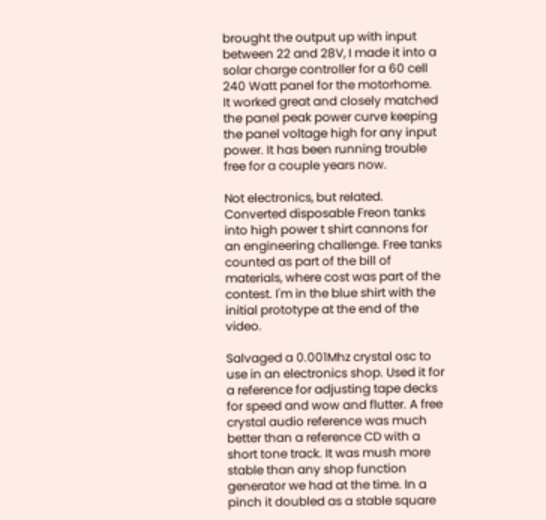brought the output up with input between 22 and 28V, I made it into a solar charge controller for a 60 cell 240 Watt panel for the motorhome. It worked great and closely matched the panel peak power curve keeping the panel voltage high for any input power. It has been running trouble free for a couple years now.

Not electronics, but related. Converted disposable Freon tanks into high power t shirt cannons for an engineering challenge. Free tanks counted as part of the bill of materials, where cost was part of the contest. I'm in the blue shirt with the initial prototype at the end of the video.

Salvaged a 0.001Mhz crystal osc to use in an electronics shop. Used it for a reference for adjusting tape decks for speed and wow and flutter. A free crystal audio reference was much better than a reference CD with a short tone track. It was mush more stable than any shop function generator we had at the time. In a pinch it doubled as a stable square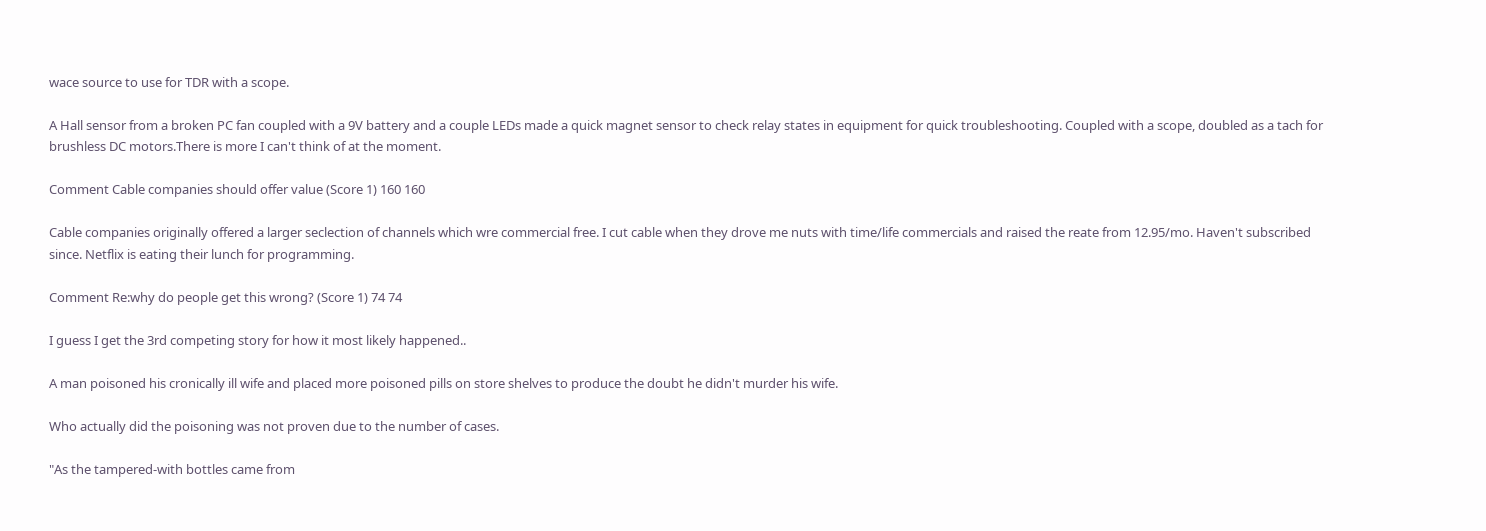wace source to use for TDR with a scope.

A Hall sensor from a broken PC fan coupled with a 9V battery and a couple LEDs made a quick magnet sensor to check relay states in equipment for quick troubleshooting. Coupled with a scope, doubled as a tach for brushless DC motors.There is more I can't think of at the moment.

Comment Cable companies should offer value (Score 1) 160 160

Cable companies originally offered a larger seclection of channels which wre commercial free. I cut cable when they drove me nuts with time/life commercials and raised the reate from 12.95/mo. Haven't subscribed since. Netflix is eating their lunch for programming.

Comment Re:why do people get this wrong? (Score 1) 74 74

I guess I get the 3rd competing story for how it most likely happened..

A man poisoned his cronically ill wife and placed more poisoned pills on store shelves to produce the doubt he didn't murder his wife.

Who actually did the poisoning was not proven due to the number of cases.

"As the tampered-with bottles came from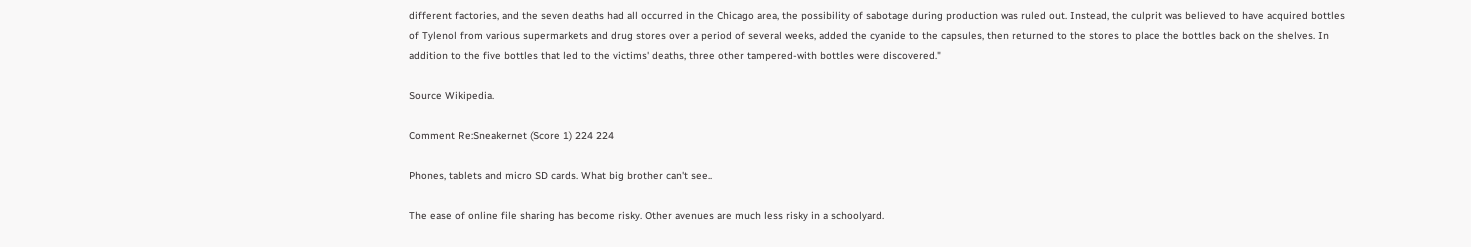different factories, and the seven deaths had all occurred in the Chicago area, the possibility of sabotage during production was ruled out. Instead, the culprit was believed to have acquired bottles of Tylenol from various supermarkets and drug stores over a period of several weeks, added the cyanide to the capsules, then returned to the stores to place the bottles back on the shelves. In addition to the five bottles that led to the victims' deaths, three other tampered-with bottles were discovered."

Source Wikipedia.

Comment Re:Sneakernet (Score 1) 224 224

Phones, tablets and micro SD cards. What big brother can't see..

The ease of online file sharing has become risky. Other avenues are much less risky in a schoolyard.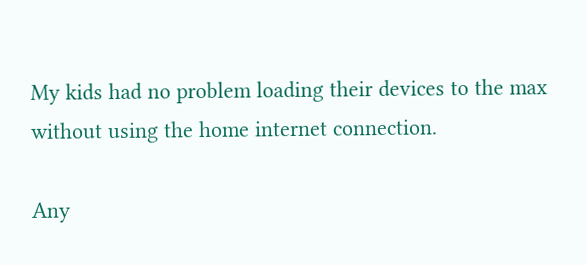My kids had no problem loading their devices to the max without using the home internet connection.

Any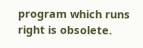program which runs right is obsolete.